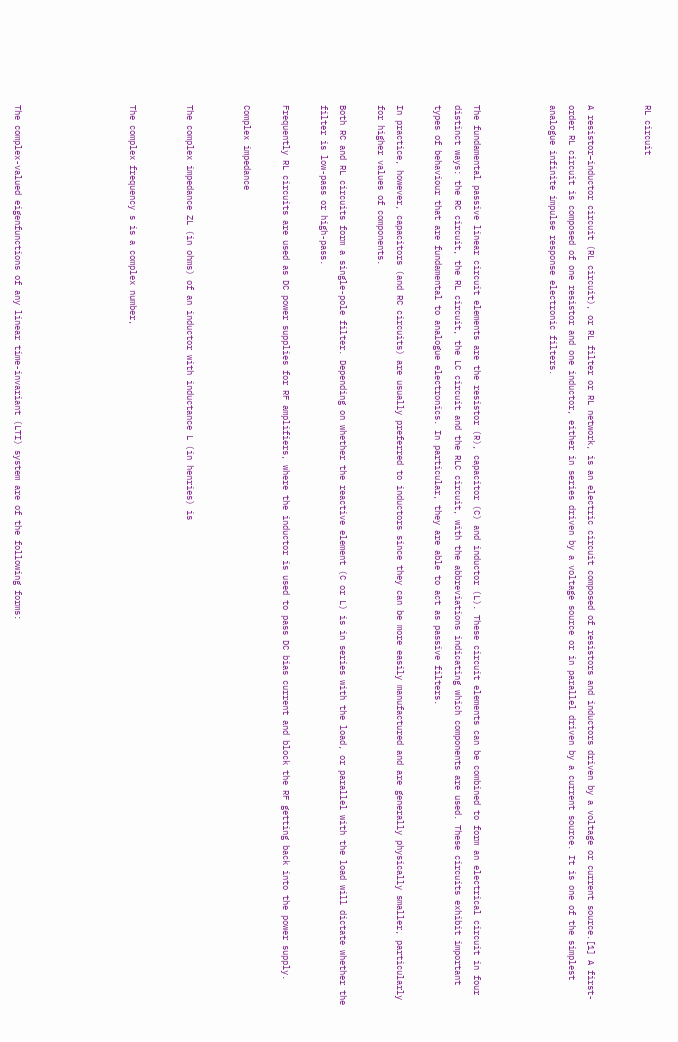RL circuit


A resistor–inductor circuit (RL circuit), or RL filter or RL network, is an electric circuit composed of resistors and inductors driven by a voltage or current source.[1] A first-order RL circuit is composed of one resistor and one inductor, either in series driven by a voltage source or in parallel driven by a current source. It is one of the simplest analogue infinite impulse response electronic filters.



The fundamental passive linear circuit elements are the resistor (R), capacitor (C) and inductor (L). These circuit elements can be combined to form an electrical circuit in four distinct ways: the RC circuit, the RL circuit, the LC circuit and the RLC circuit, with the abbreviations indicating which components are used. These circuits exhibit important types of behaviour that are fundamental to analogue electronics. In particular, they are able to act as passive filters.

In practice, however, capacitors (and RC circuits) are usually preferred to inductors since they can be more easily manufactured and are generally physically smaller, particularly for higher values of components.

Both RC and RL circuits form a single-pole filter. Depending on whether the reactive element (C or L) is in series with the load, or parallel with the load will dictate whether the filter is low-pass or high-pass.

Frequently RL circuits are used as DC power supplies for RF amplifiers, where the inductor is used to pass DC bias current and block the RF getting back into the power supply.

Complex impedance


The complex impedance ZL (in ohms) of an inductor with inductance L (in henries) is


The complex frequency s is a complex number,





The complex-valued eigenfunctions of any linear time-invariant (LTI) system are of the following forms: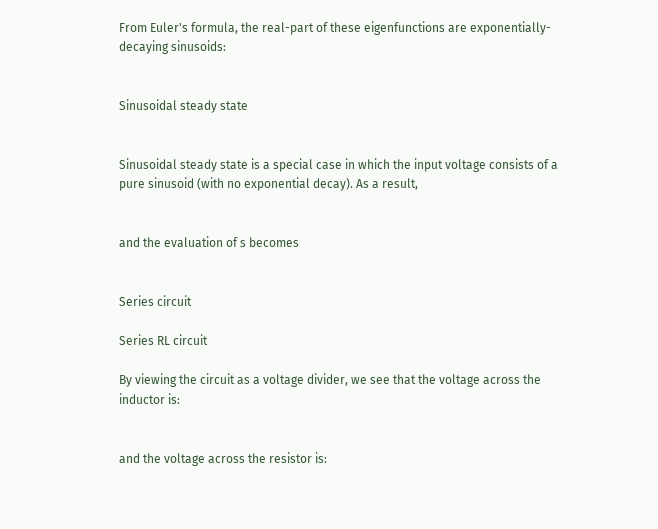From Euler's formula, the real-part of these eigenfunctions are exponentially-decaying sinusoids:


Sinusoidal steady state


Sinusoidal steady state is a special case in which the input voltage consists of a pure sinusoid (with no exponential decay). As a result,


and the evaluation of s becomes


Series circuit

Series RL circuit

By viewing the circuit as a voltage divider, we see that the voltage across the inductor is:


and the voltage across the resistor is: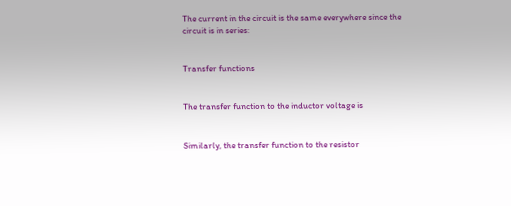The current in the circuit is the same everywhere since the circuit is in series:


Transfer functions


The transfer function to the inductor voltage is


Similarly, the transfer function to the resistor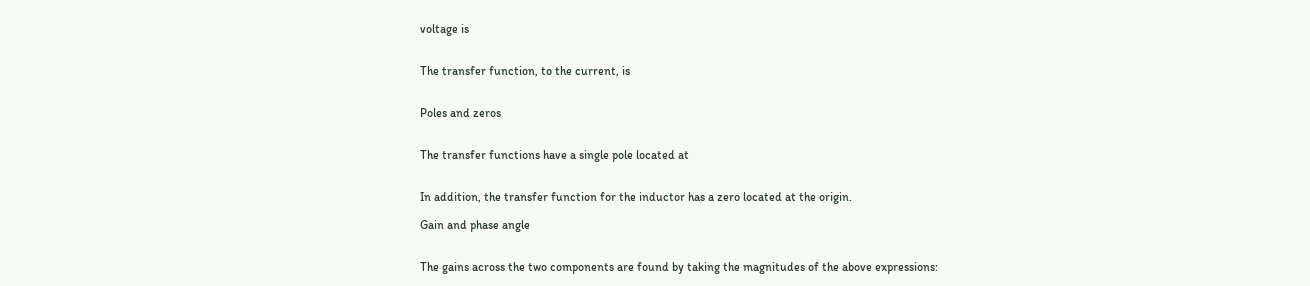voltage is


The transfer function, to the current, is


Poles and zeros


The transfer functions have a single pole located at


In addition, the transfer function for the inductor has a zero located at the origin.

Gain and phase angle


The gains across the two components are found by taking the magnitudes of the above expressions: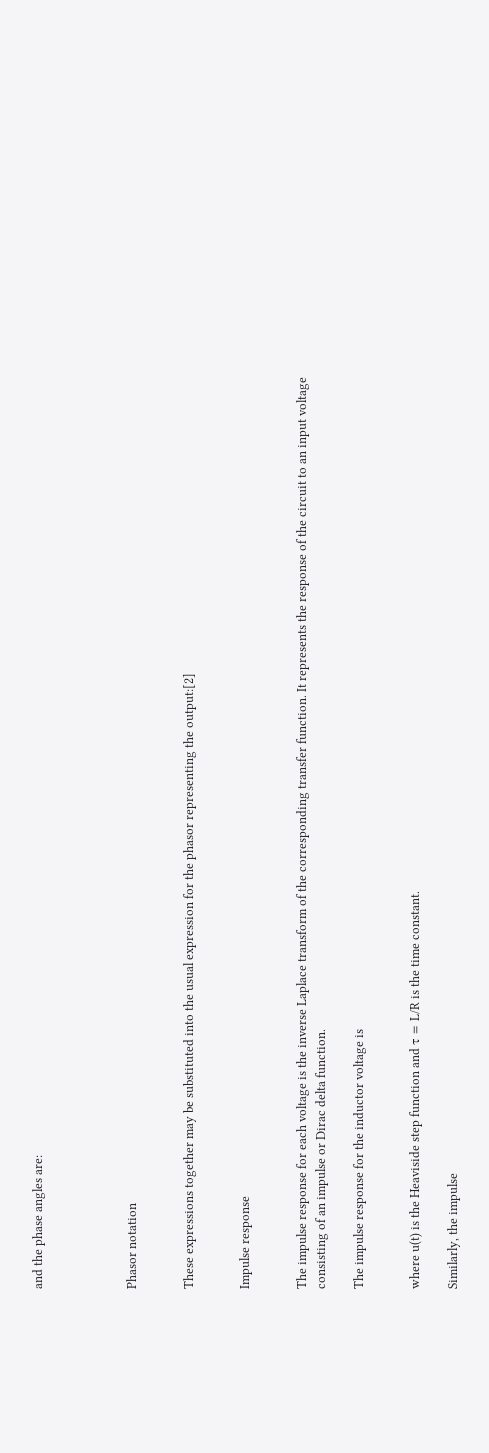and the phase angles are:




Phasor notation


These expressions together may be substituted into the usual expression for the phasor representing the output:[2]


Impulse response


The impulse response for each voltage is the inverse Laplace transform of the corresponding transfer function. It represents the response of the circuit to an input voltage consisting of an impulse or Dirac delta function.

The impulse response for the inductor voltage is


where u(t) is the Heaviside step function and τ = L/R is the time constant.

Similarly, the impulse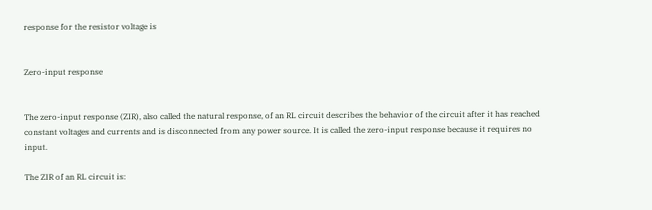response for the resistor voltage is


Zero-input response


The zero-input response (ZIR), also called the natural response, of an RL circuit describes the behavior of the circuit after it has reached constant voltages and currents and is disconnected from any power source. It is called the zero-input response because it requires no input.

The ZIR of an RL circuit is: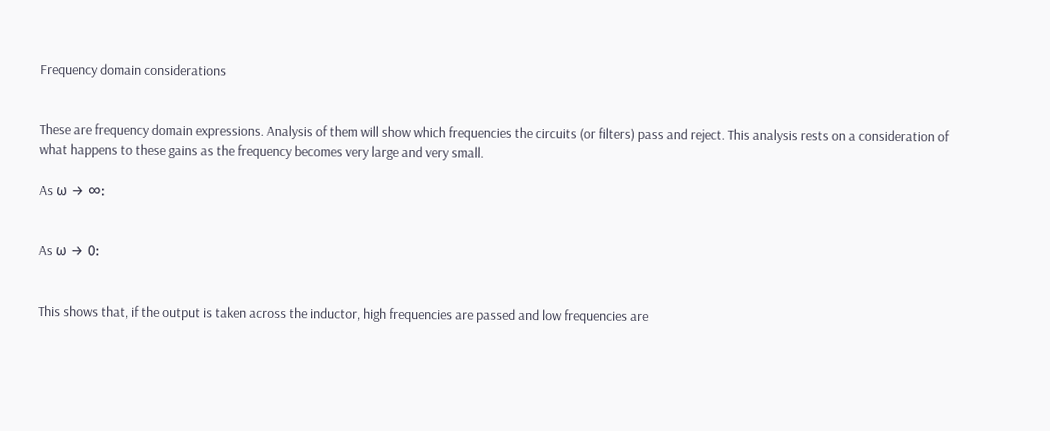Frequency domain considerations


These are frequency domain expressions. Analysis of them will show which frequencies the circuits (or filters) pass and reject. This analysis rests on a consideration of what happens to these gains as the frequency becomes very large and very small.

As ω → ∞:


As ω → 0:


This shows that, if the output is taken across the inductor, high frequencies are passed and low frequencies are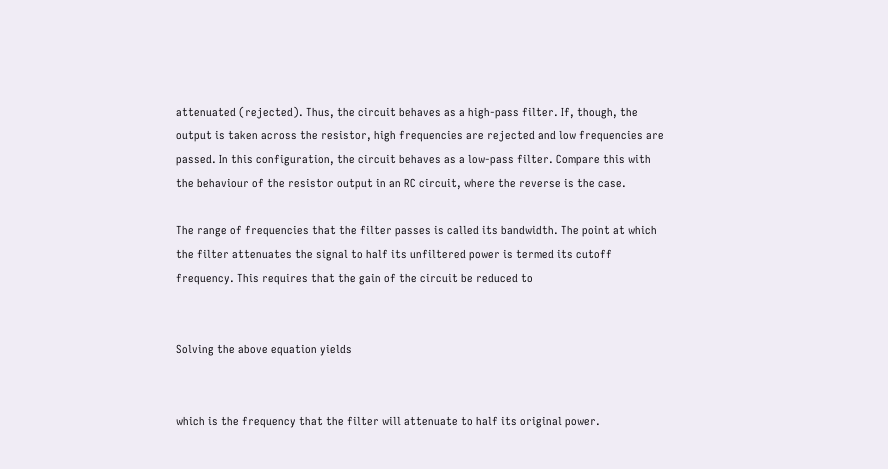attenuated (rejected). Thus, the circuit behaves as a high-pass filter. If, though, the output is taken across the resistor, high frequencies are rejected and low frequencies are passed. In this configuration, the circuit behaves as a low-pass filter. Compare this with the behaviour of the resistor output in an RC circuit, where the reverse is the case.

The range of frequencies that the filter passes is called its bandwidth. The point at which the filter attenuates the signal to half its unfiltered power is termed its cutoff frequency. This requires that the gain of the circuit be reduced to


Solving the above equation yields


which is the frequency that the filter will attenuate to half its original power.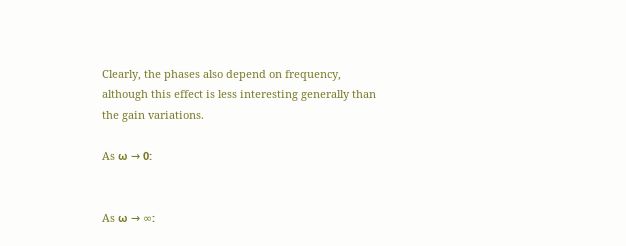Clearly, the phases also depend on frequency, although this effect is less interesting generally than the gain variations.

As ω → 0:


As ω → ∞: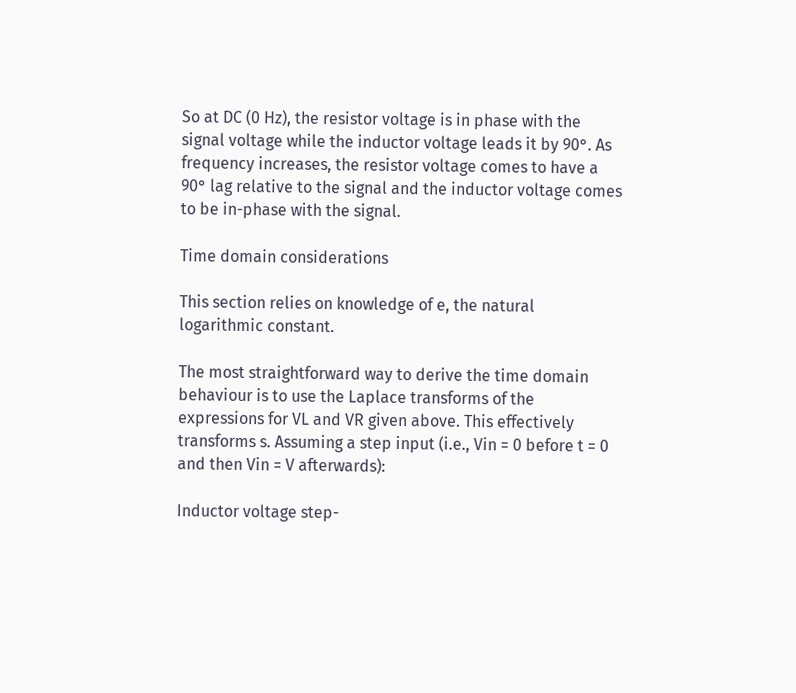So at DC (0 Hz), the resistor voltage is in phase with the signal voltage while the inductor voltage leads it by 90°. As frequency increases, the resistor voltage comes to have a 90° lag relative to the signal and the inductor voltage comes to be in-phase with the signal.

Time domain considerations

This section relies on knowledge of e, the natural logarithmic constant.

The most straightforward way to derive the time domain behaviour is to use the Laplace transforms of the expressions for VL and VR given above. This effectively transforms s. Assuming a step input (i.e., Vin = 0 before t = 0 and then Vin = V afterwards):

Inductor voltage step-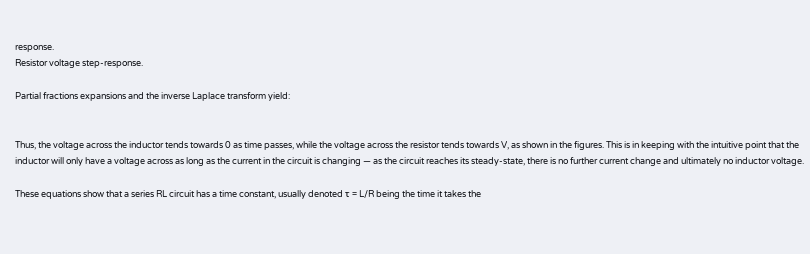response.
Resistor voltage step-response.

Partial fractions expansions and the inverse Laplace transform yield:


Thus, the voltage across the inductor tends towards 0 as time passes, while the voltage across the resistor tends towards V, as shown in the figures. This is in keeping with the intuitive point that the inductor will only have a voltage across as long as the current in the circuit is changing — as the circuit reaches its steady-state, there is no further current change and ultimately no inductor voltage.

These equations show that a series RL circuit has a time constant, usually denoted τ = L/R being the time it takes the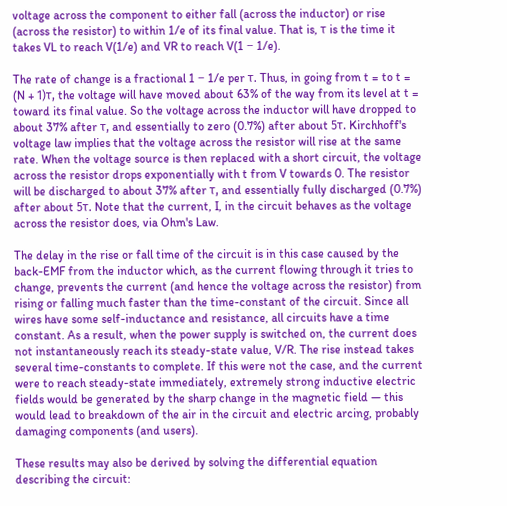voltage across the component to either fall (across the inductor) or rise (across the resistor) to within 1/e of its final value. That is, τ is the time it takes VL to reach V(1/e) and VR to reach V(1 − 1/e).

The rate of change is a fractional 1 − 1/e per τ. Thus, in going from t = to t = (N + 1)τ, the voltage will have moved about 63% of the way from its level at t = toward its final value. So the voltage across the inductor will have dropped to about 37% after τ, and essentially to zero (0.7%) after about 5τ. Kirchhoff's voltage law implies that the voltage across the resistor will rise at the same rate. When the voltage source is then replaced with a short circuit, the voltage across the resistor drops exponentially with t from V towards 0. The resistor will be discharged to about 37% after τ, and essentially fully discharged (0.7%) after about 5τ. Note that the current, I, in the circuit behaves as the voltage across the resistor does, via Ohm's Law.

The delay in the rise or fall time of the circuit is in this case caused by the back-EMF from the inductor which, as the current flowing through it tries to change, prevents the current (and hence the voltage across the resistor) from rising or falling much faster than the time-constant of the circuit. Since all wires have some self-inductance and resistance, all circuits have a time constant. As a result, when the power supply is switched on, the current does not instantaneously reach its steady-state value, V/R. The rise instead takes several time-constants to complete. If this were not the case, and the current were to reach steady-state immediately, extremely strong inductive electric fields would be generated by the sharp change in the magnetic field — this would lead to breakdown of the air in the circuit and electric arcing, probably damaging components (and users).

These results may also be derived by solving the differential equation describing the circuit: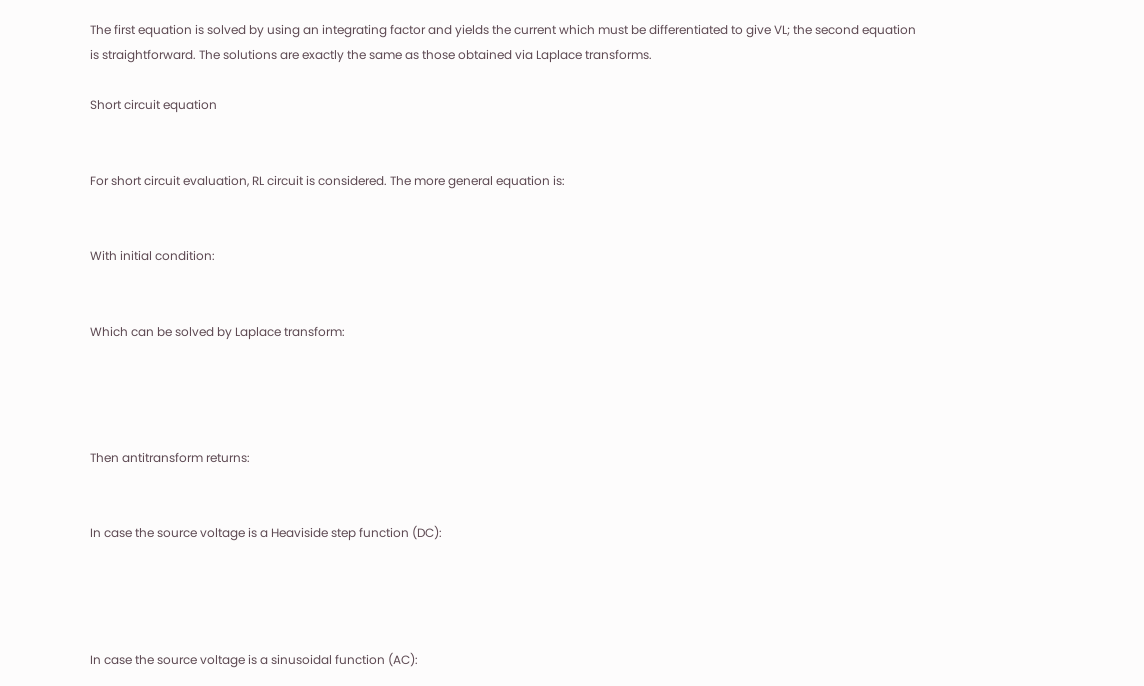The first equation is solved by using an integrating factor and yields the current which must be differentiated to give VL; the second equation is straightforward. The solutions are exactly the same as those obtained via Laplace transforms.

Short circuit equation


For short circuit evaluation, RL circuit is considered. The more general equation is:


With initial condition:


Which can be solved by Laplace transform:




Then antitransform returns:


In case the source voltage is a Heaviside step function (DC):




In case the source voltage is a sinusoidal function (AC):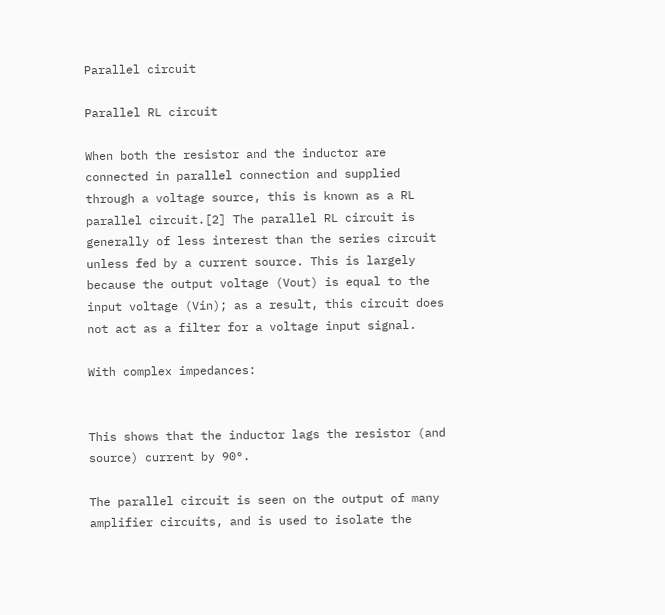Parallel circuit

Parallel RL circuit

When both the resistor and the inductor are connected in parallel connection and supplied through a voltage source, this is known as a RL parallel circuit.[2] The parallel RL circuit is generally of less interest than the series circuit unless fed by a current source. This is largely because the output voltage (Vout) is equal to the input voltage (Vin); as a result, this circuit does not act as a filter for a voltage input signal.

With complex impedances:


This shows that the inductor lags the resistor (and source) current by 90°.

The parallel circuit is seen on the output of many amplifier circuits, and is used to isolate the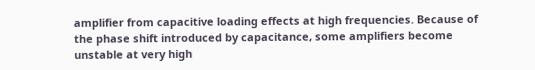amplifier from capacitive loading effects at high frequencies. Because of the phase shift introduced by capacitance, some amplifiers become unstable at very high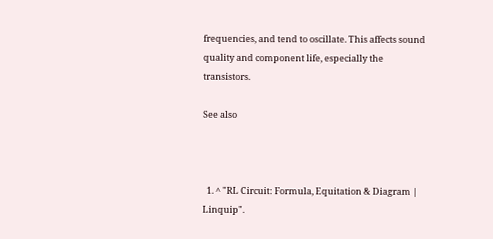frequencies, and tend to oscillate. This affects sound quality and component life, especially the transistors.

See also



  1. ^ "RL Circuit: Formula, Equitation & Diagram | Linquip".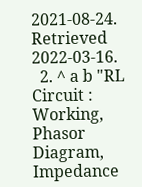2021-08-24. Retrieved 2022-03-16.
  2. ^ a b "RL Circuit : Working, Phasor Diagram, Impedance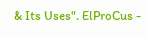& Its Uses". ElProCus -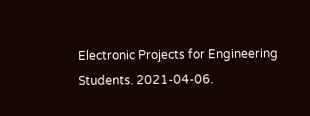Electronic Projects for Engineering Students. 2021-04-06.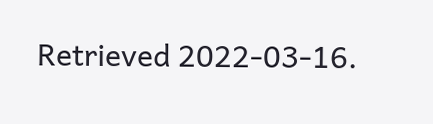Retrieved 2022-03-16.